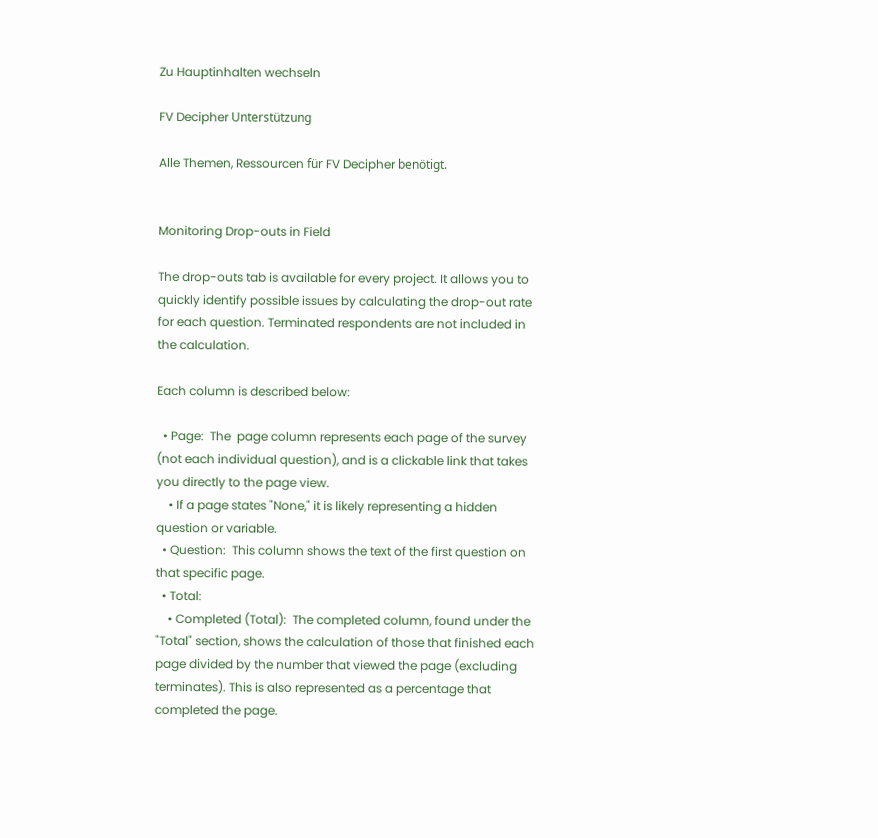Zu Hauptinhalten wechseln

FV Decipher Unterstützung

Alle Themen, Ressourcen für FV Decipher benötigt.


Monitoring Drop-outs in Field

The drop-outs tab is available for every project. It allows you to quickly identify possible issues by calculating the drop-out rate for each question. Terminated respondents are not included in the calculation.

Each column is described below:

  • Page:  The  page column represents each page of the survey (not each individual question), and is a clickable link that takes you directly to the page view.
    • If a page states "None," it is likely representing a hidden question or variable.
  • Question:  This column shows the text of the first question on that specific page.
  • Total:
    • Completed (Total):  The completed column, found under the "Total" section, shows the calculation of those that finished each page divided by the number that viewed the page (excluding terminates). This is also represented as a percentage that completed the page.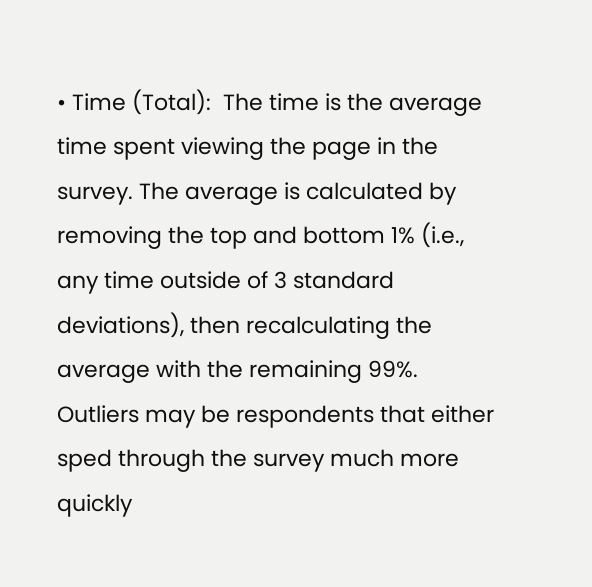• Time (Total):  The time is the average time spent viewing the page in the survey. The average is calculated by removing the top and bottom 1% (i.e., any time outside of 3 standard deviations), then recalculating the average with the remaining 99%. Outliers may be respondents that either sped through the survey much more quickly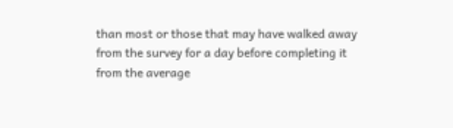than most or those that may have walked away from the survey for a day before completing it from the average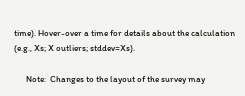time). Hover-over a time for details about the calculation (e.g., Xs; X outliers; stddev=Xs).

      Note:  Changes to the layout of the survey may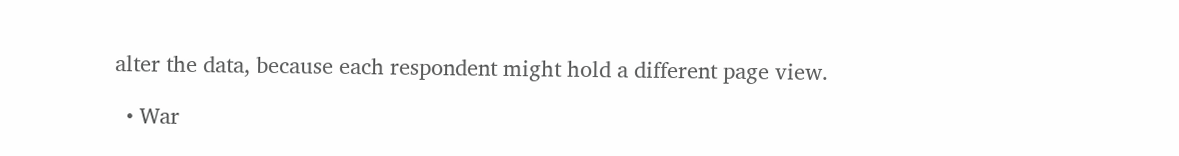alter the data, because each respondent might hold a different page view.

  • War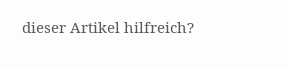dieser Artikel hilfreich?